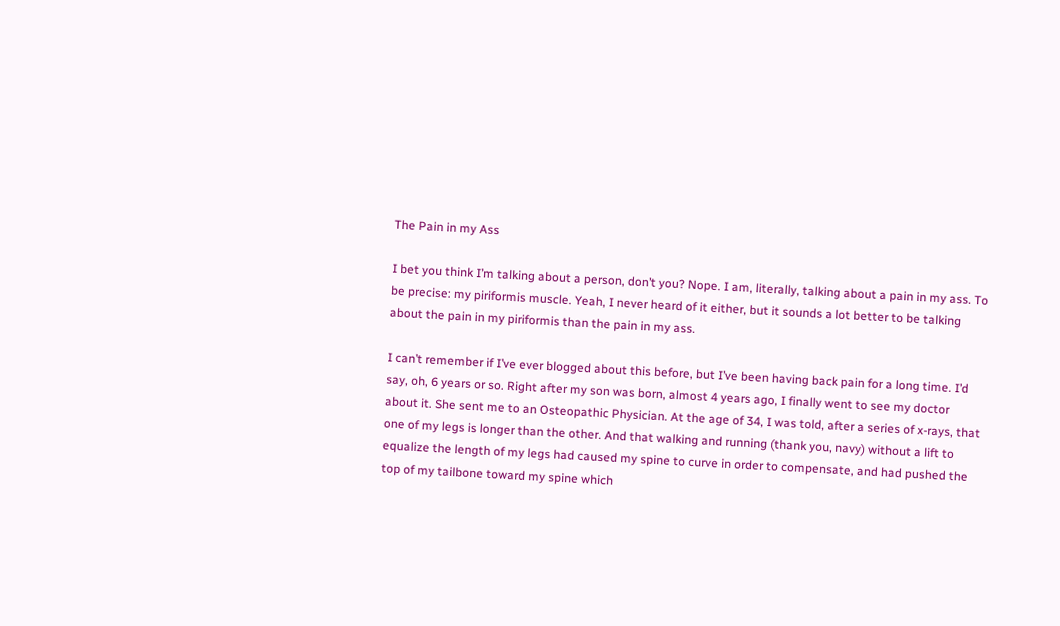The Pain in my Ass

I bet you think I’m talking about a person, don’t you? Nope. I am, literally, talking about a pain in my ass. To be precise: my piriformis muscle. Yeah, I never heard of it either, but it sounds a lot better to be talking about the pain in my piriformis than the pain in my ass.

I can’t remember if I’ve ever blogged about this before, but I’ve been having back pain for a long time. I’d say, oh, 6 years or so. Right after my son was born, almost 4 years ago, I finally went to see my doctor about it. She sent me to an Osteopathic Physician. At the age of 34, I was told, after a series of x-rays, that one of my legs is longer than the other. And that walking and running (thank you, navy) without a lift to equalize the length of my legs had caused my spine to curve in order to compensate, and had pushed the top of my tailbone toward my spine which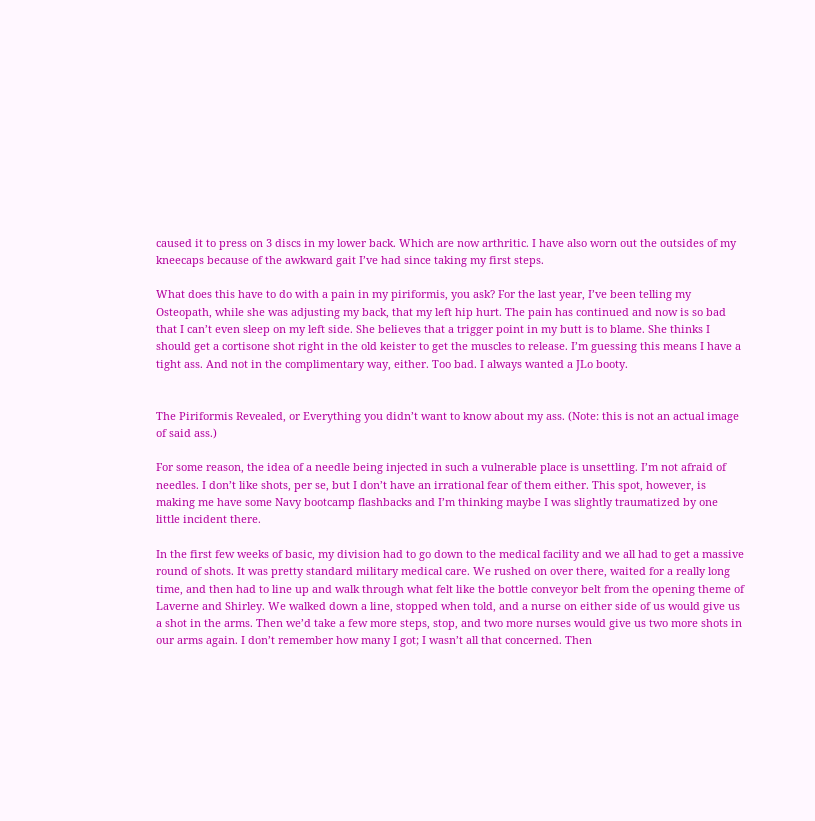caused it to press on 3 discs in my lower back. Which are now arthritic. I have also worn out the outsides of my kneecaps because of the awkward gait I’ve had since taking my first steps.

What does this have to do with a pain in my piriformis, you ask? For the last year, I’ve been telling my Osteopath, while she was adjusting my back, that my left hip hurt. The pain has continued and now is so bad that I can’t even sleep on my left side. She believes that a trigger point in my butt is to blame. She thinks I should get a cortisone shot right in the old keister to get the muscles to release. I’m guessing this means I have a tight ass. And not in the complimentary way, either. Too bad. I always wanted a JLo booty.


The Piriformis Revealed, or Everything you didn’t want to know about my ass. (Note: this is not an actual image of said ass.)

For some reason, the idea of a needle being injected in such a vulnerable place is unsettling. I’m not afraid of needles. I don’t like shots, per se, but I don’t have an irrational fear of them either. This spot, however, is making me have some Navy bootcamp flashbacks and I’m thinking maybe I was slightly traumatized by one little incident there.

In the first few weeks of basic, my division had to go down to the medical facility and we all had to get a massive round of shots. It was pretty standard military medical care. We rushed on over there, waited for a really long time, and then had to line up and walk through what felt like the bottle conveyor belt from the opening theme of Laverne and Shirley. We walked down a line, stopped when told, and a nurse on either side of us would give us a shot in the arms. Then we’d take a few more steps, stop, and two more nurses would give us two more shots in our arms again. I don’t remember how many I got; I wasn’t all that concerned. Then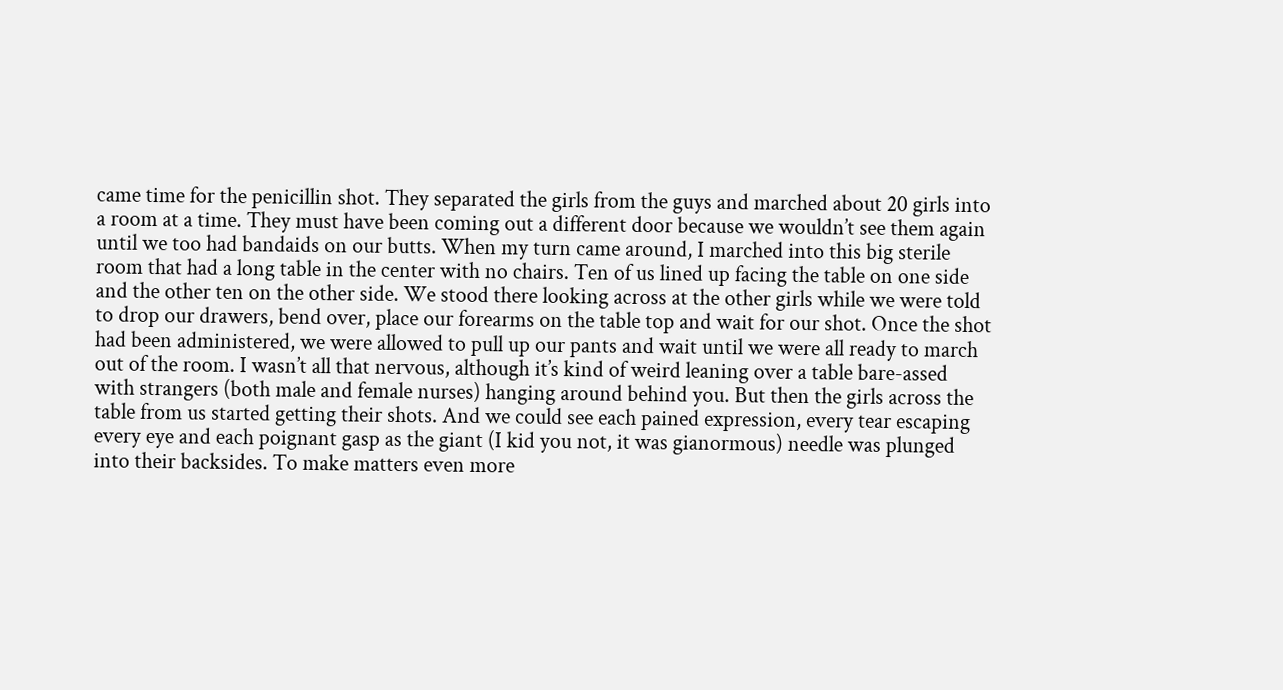came time for the penicillin shot. They separated the girls from the guys and marched about 20 girls into a room at a time. They must have been coming out a different door because we wouldn’t see them again until we too had bandaids on our butts. When my turn came around, I marched into this big sterile room that had a long table in the center with no chairs. Ten of us lined up facing the table on one side and the other ten on the other side. We stood there looking across at the other girls while we were told to drop our drawers, bend over, place our forearms on the table top and wait for our shot. Once the shot had been administered, we were allowed to pull up our pants and wait until we were all ready to march out of the room. I wasn’t all that nervous, although it’s kind of weird leaning over a table bare-assed with strangers (both male and female nurses) hanging around behind you. But then the girls across the table from us started getting their shots. And we could see each pained expression, every tear escaping every eye and each poignant gasp as the giant (I kid you not, it was gianormous) needle was plunged into their backsides. To make matters even more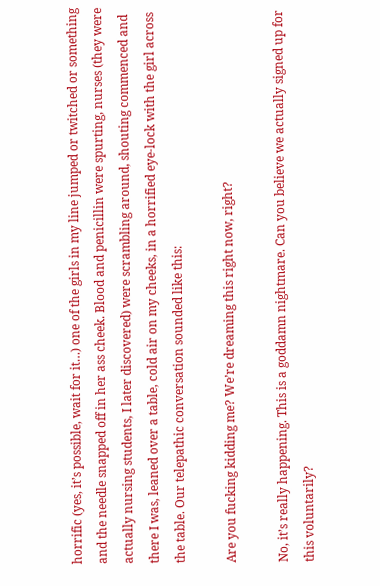horrific (yes, it’s possible, wait for it…) one of the girls in my line jumped or twitched or something and the needle snapped off in her ass cheek. Blood and penicillin were spurting, nurses (they were actually nursing students, I later discovered) were scrambling around, shouting commenced and there I was, leaned over a table, cold air on my cheeks, in a horrified eye-lock with the girl across the table. Our telepathic conversation sounded like this:

Are you fucking kidding me? We’re dreaming this right now, right?

No, it’s really happening. This is a goddamn nightmare. Can you believe we actually signed up for this voluntarily?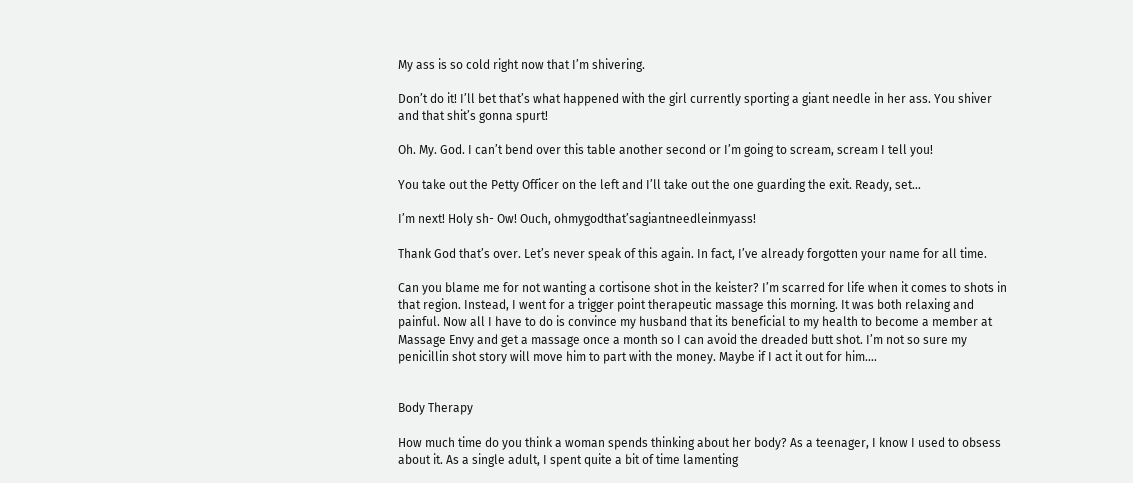My ass is so cold right now that I’m shivering.

Don’t do it! I’ll bet that’s what happened with the girl currently sporting a giant needle in her ass. You shiver and that shit’s gonna spurt!

Oh. My. God. I can’t bend over this table another second or I’m going to scream, scream I tell you!

You take out the Petty Officer on the left and I’ll take out the one guarding the exit. Ready, set…

I’m next! Holy sh- Ow! Ouch, ohmygodthat’sagiantneedleinmyass!

Thank God that’s over. Let’s never speak of this again. In fact, I’ve already forgotten your name for all time.

Can you blame me for not wanting a cortisone shot in the keister? I’m scarred for life when it comes to shots in that region. Instead, I went for a trigger point therapeutic massage this morning. It was both relaxing and painful. Now all I have to do is convince my husband that its beneficial to my health to become a member at Massage Envy and get a massage once a month so I can avoid the dreaded butt shot. I’m not so sure my penicillin shot story will move him to part with the money. Maybe if I act it out for him….


Body Therapy

How much time do you think a woman spends thinking about her body? As a teenager, I know I used to obsess about it. As a single adult, I spent quite a bit of time lamenting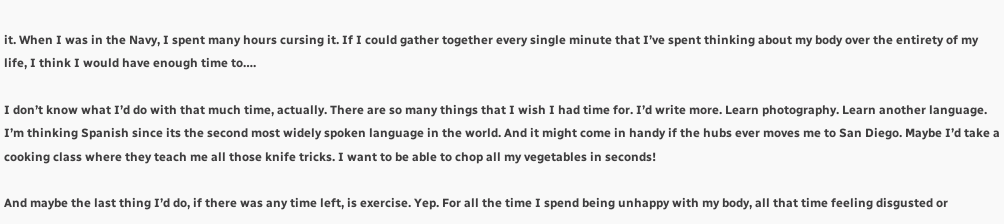it. When I was in the Navy, I spent many hours cursing it. If I could gather together every single minute that I’ve spent thinking about my body over the entirety of my life, I think I would have enough time to….

I don’t know what I’d do with that much time, actually. There are so many things that I wish I had time for. I’d write more. Learn photography. Learn another language. I’m thinking Spanish since its the second most widely spoken language in the world. And it might come in handy if the hubs ever moves me to San Diego. Maybe I’d take a cooking class where they teach me all those knife tricks. I want to be able to chop all my vegetables in seconds!

And maybe the last thing I’d do, if there was any time left, is exercise. Yep. For all the time I spend being unhappy with my body, all that time feeling disgusted or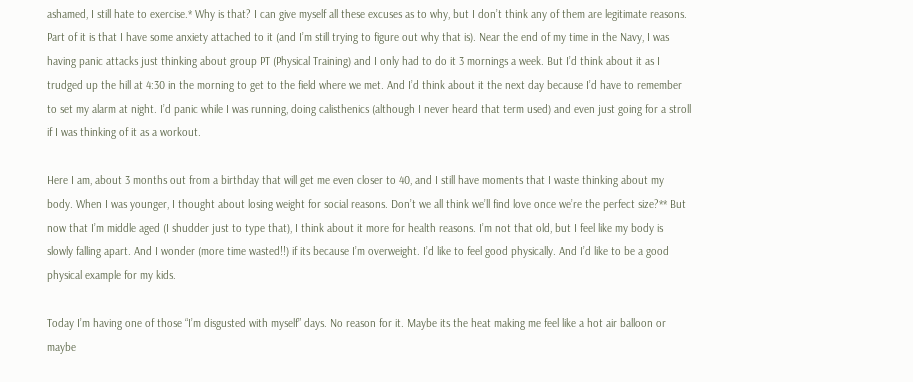ashamed, I still hate to exercise.* Why is that? I can give myself all these excuses as to why, but I don’t think any of them are legitimate reasons. Part of it is that I have some anxiety attached to it (and I’m still trying to figure out why that is). Near the end of my time in the Navy, I was having panic attacks just thinking about group PT (Physical Training) and I only had to do it 3 mornings a week. But I’d think about it as I trudged up the hill at 4:30 in the morning to get to the field where we met. And I’d think about it the next day because I’d have to remember to set my alarm at night. I’d panic while I was running, doing calisthenics (although I never heard that term used) and even just going for a stroll if I was thinking of it as a workout.

Here I am, about 3 months out from a birthday that will get me even closer to 40, and I still have moments that I waste thinking about my body. When I was younger, I thought about losing weight for social reasons. Don’t we all think we’ll find love once we’re the perfect size?** But now that I’m middle aged (I shudder just to type that), I think about it more for health reasons. I’m not that old, but I feel like my body is slowly falling apart. And I wonder (more time wasted!!) if its because I’m overweight. I’d like to feel good physically. And I’d like to be a good physical example for my kids.

Today I’m having one of those “I’m disgusted with myself” days. No reason for it. Maybe its the heat making me feel like a hot air balloon or maybe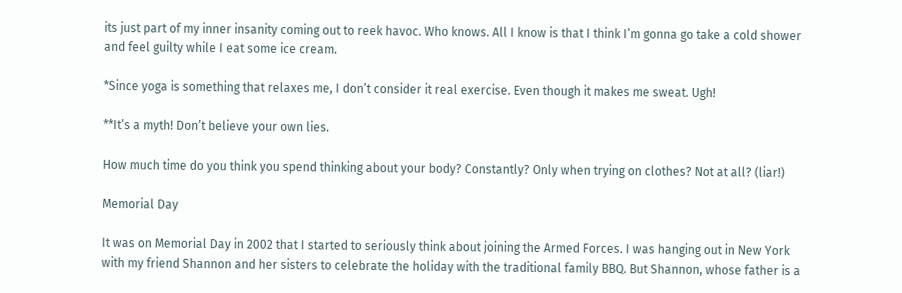its just part of my inner insanity coming out to reek havoc. Who knows. All I know is that I think I’m gonna go take a cold shower and feel guilty while I eat some ice cream.

*Since yoga is something that relaxes me, I don’t consider it real exercise. Even though it makes me sweat. Ugh!

**It’s a myth! Don’t believe your own lies.

How much time do you think you spend thinking about your body? Constantly? Only when trying on clothes? Not at all? (liar!)

Memorial Day

It was on Memorial Day in 2002 that I started to seriously think about joining the Armed Forces. I was hanging out in New York with my friend Shannon and her sisters to celebrate the holiday with the traditional family BBQ. But Shannon, whose father is a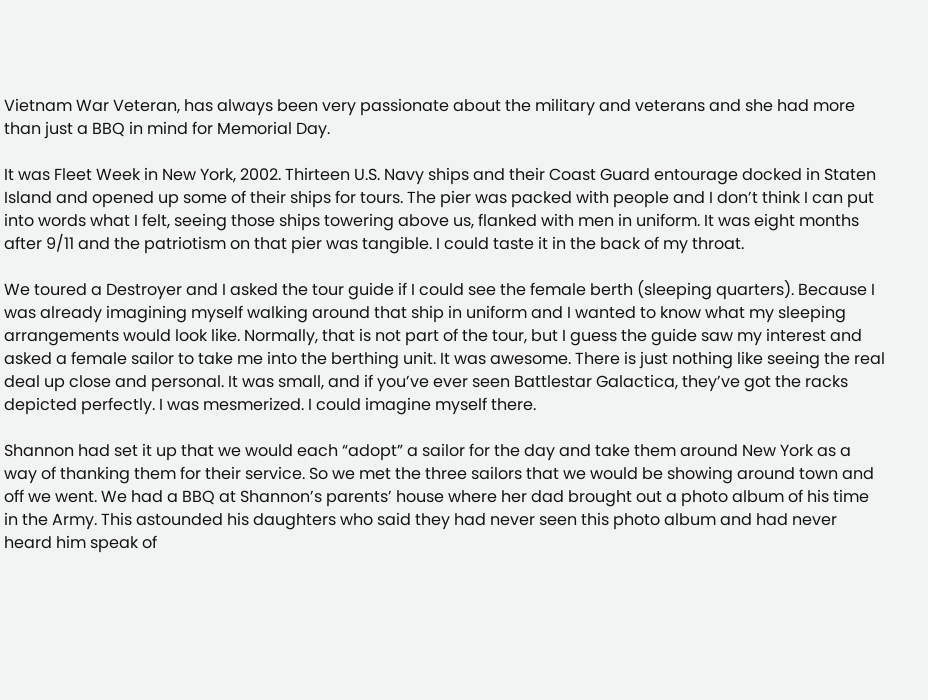Vietnam War Veteran, has always been very passionate about the military and veterans and she had more than just a BBQ in mind for Memorial Day.

It was Fleet Week in New York, 2002. Thirteen U.S. Navy ships and their Coast Guard entourage docked in Staten Island and opened up some of their ships for tours. The pier was packed with people and I don’t think I can put into words what I felt, seeing those ships towering above us, flanked with men in uniform. It was eight months after 9/11 and the patriotism on that pier was tangible. I could taste it in the back of my throat.

We toured a Destroyer and I asked the tour guide if I could see the female berth (sleeping quarters). Because I was already imagining myself walking around that ship in uniform and I wanted to know what my sleeping arrangements would look like. Normally, that is not part of the tour, but I guess the guide saw my interest and asked a female sailor to take me into the berthing unit. It was awesome. There is just nothing like seeing the real deal up close and personal. It was small, and if you’ve ever seen Battlestar Galactica, they’ve got the racks depicted perfectly. I was mesmerized. I could imagine myself there.

Shannon had set it up that we would each “adopt” a sailor for the day and take them around New York as a way of thanking them for their service. So we met the three sailors that we would be showing around town and off we went. We had a BBQ at Shannon’s parents’ house where her dad brought out a photo album of his time in the Army. This astounded his daughters who said they had never seen this photo album and had never heard him speak of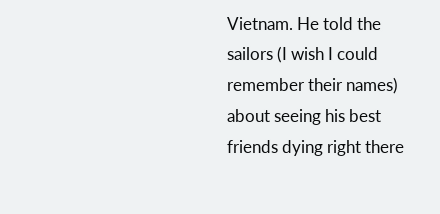Vietnam. He told the sailors (I wish I could remember their names) about seeing his best friends dying right there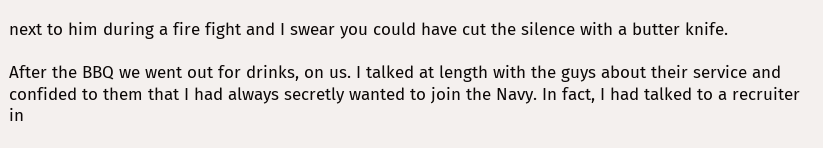next to him during a fire fight and I swear you could have cut the silence with a butter knife.

After the BBQ we went out for drinks, on us. I talked at length with the guys about their service and confided to them that I had always secretly wanted to join the Navy. In fact, I had talked to a recruiter in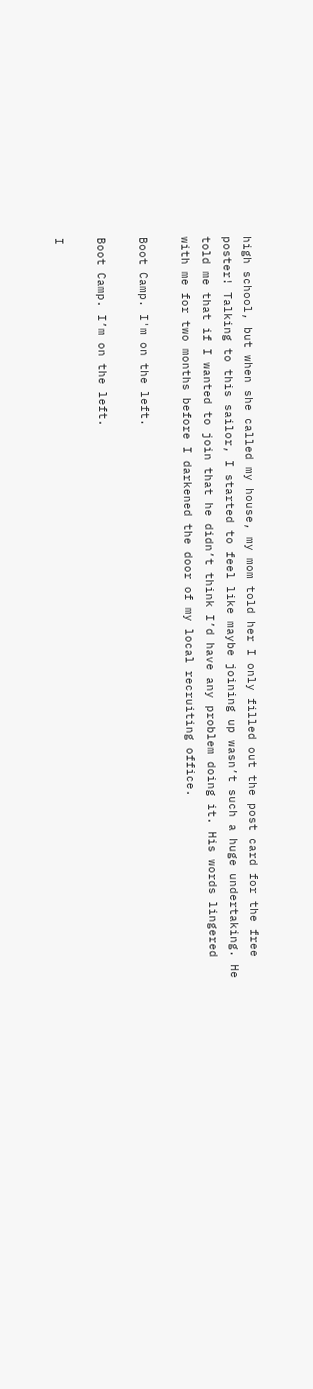high school, but when she called my house, my mom told her I only filled out the post card for the free poster! Talking to this sailor, I started to feel like maybe joining up wasn’t such a huge undertaking. He told me that if I wanted to join that he didn’t think I’d have any problem doing it. His words lingered with me for two months before I darkened the door of my local recruiting office.

Boot Camp. I'm on the left.

Boot Camp. I’m on the left.

I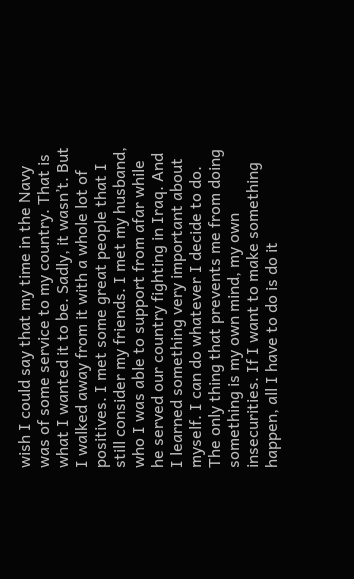wish I could say that my time in the Navy was of some service to my country. That is what I wanted it to be. Sadly, it wasn’t. But I walked away from it with a whole lot of positives. I met some great people that I still consider my friends. I met my husband, who I was able to support from afar while he served our country fighting in Iraq. And I learned something very important about myself. I can do whatever I decide to do. The only thing that prevents me from doing something is my own mind, my own insecurities. If I want to make something happen, all I have to do is do it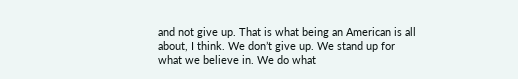and not give up. That is what being an American is all about, I think. We don’t give up. We stand up for what we believe in. We do what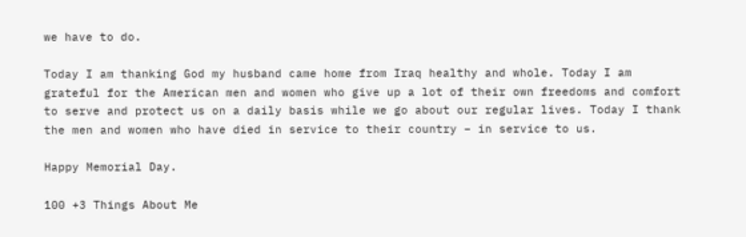we have to do.

Today I am thanking God my husband came home from Iraq healthy and whole. Today I am grateful for the American men and women who give up a lot of their own freedoms and comfort to serve and protect us on a daily basis while we go about our regular lives. Today I thank the men and women who have died in service to their country – in service to us.

Happy Memorial Day.

100 +3 Things About Me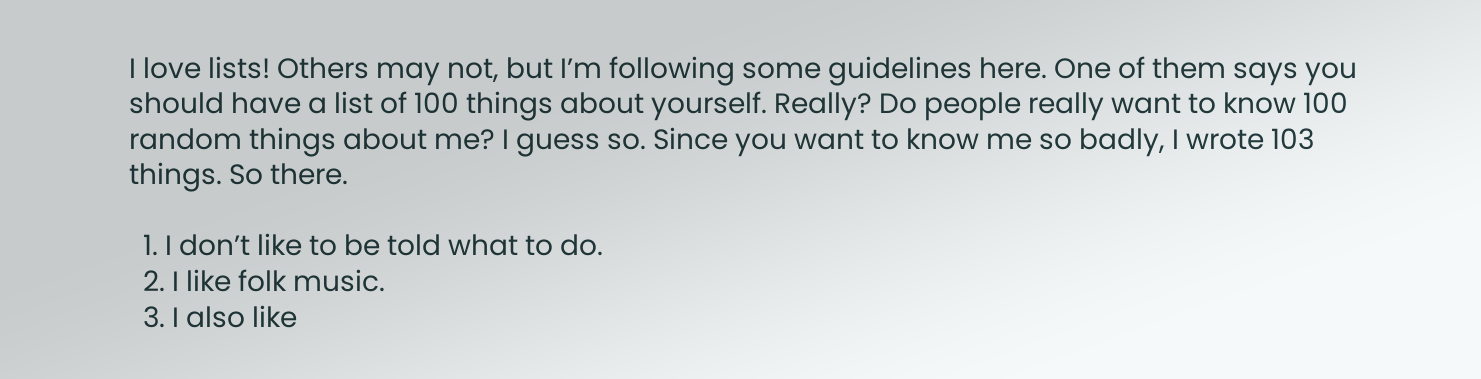I love lists! Others may not, but I’m following some guidelines here. One of them says you should have a list of 100 things about yourself. Really? Do people really want to know 100 random things about me? I guess so. Since you want to know me so badly, I wrote 103 things. So there.

  1. I don’t like to be told what to do.
  2. I like folk music.
  3. I also like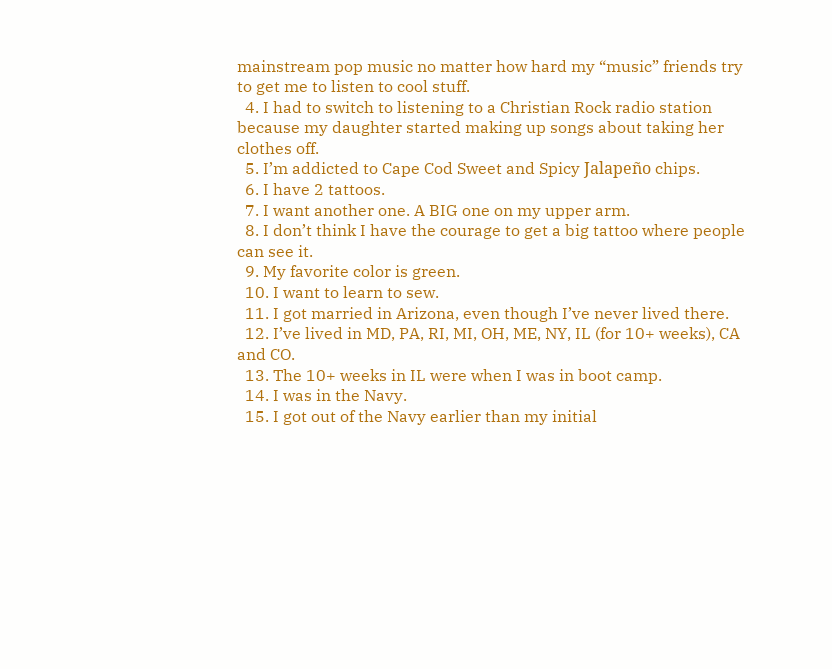mainstream pop music no matter how hard my “music” friends try to get me to listen to cool stuff.
  4. I had to switch to listening to a Christian Rock radio station because my daughter started making up songs about taking her clothes off.
  5. I’m addicted to Cape Cod Sweet and Spicy Jalapeño chips.
  6. I have 2 tattoos.
  7. I want another one. A BIG one on my upper arm.
  8. I don’t think I have the courage to get a big tattoo where people can see it.
  9. My favorite color is green.
  10. I want to learn to sew.
  11. I got married in Arizona, even though I’ve never lived there.
  12. I’ve lived in MD, PA, RI, MI, OH, ME, NY, IL (for 10+ weeks), CA and CO.
  13. The 10+ weeks in IL were when I was in boot camp.
  14. I was in the Navy.
  15. I got out of the Navy earlier than my initial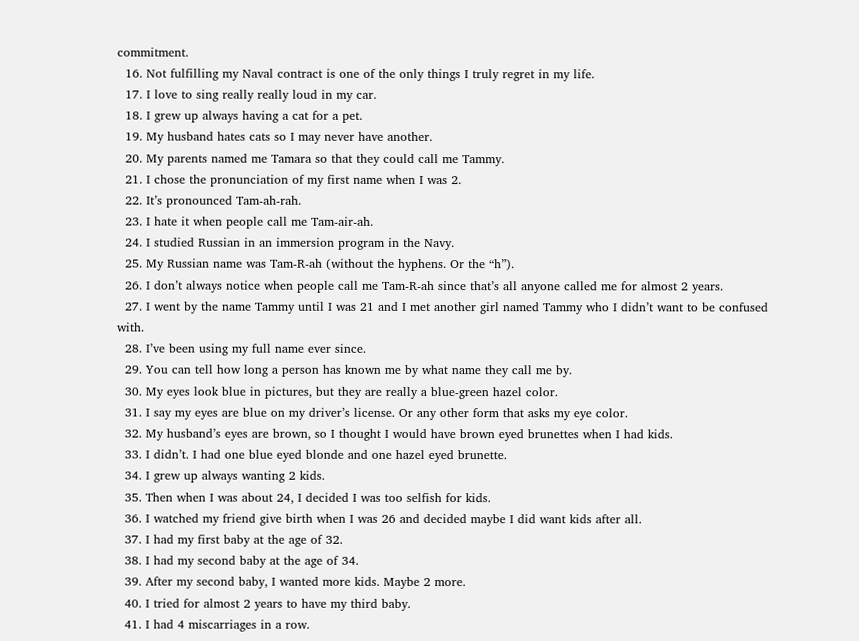commitment.
  16. Not fulfilling my Naval contract is one of the only things I truly regret in my life.
  17. I love to sing really really loud in my car.
  18. I grew up always having a cat for a pet.
  19. My husband hates cats so I may never have another.
  20. My parents named me Tamara so that they could call me Tammy.
  21. I chose the pronunciation of my first name when I was 2.
  22. It’s pronounced Tam-ah-rah.
  23. I hate it when people call me Tam-air-ah.
  24. I studied Russian in an immersion program in the Navy.
  25. My Russian name was Tam-R-ah (without the hyphens. Or the “h”).
  26. I don’t always notice when people call me Tam-R-ah since that’s all anyone called me for almost 2 years.
  27. I went by the name Tammy until I was 21 and I met another girl named Tammy who I didn’t want to be confused with.
  28. I’ve been using my full name ever since.
  29. You can tell how long a person has known me by what name they call me by.
  30. My eyes look blue in pictures, but they are really a blue-green hazel color.
  31. I say my eyes are blue on my driver’s license. Or any other form that asks my eye color.
  32. My husband’s eyes are brown, so I thought I would have brown eyed brunettes when I had kids.
  33. I didn’t. I had one blue eyed blonde and one hazel eyed brunette.
  34. I grew up always wanting 2 kids.
  35. Then when I was about 24, I decided I was too selfish for kids.
  36. I watched my friend give birth when I was 26 and decided maybe I did want kids after all.
  37. I had my first baby at the age of 32.
  38. I had my second baby at the age of 34.
  39. After my second baby, I wanted more kids. Maybe 2 more.
  40. I tried for almost 2 years to have my third baby.
  41. I had 4 miscarriages in a row.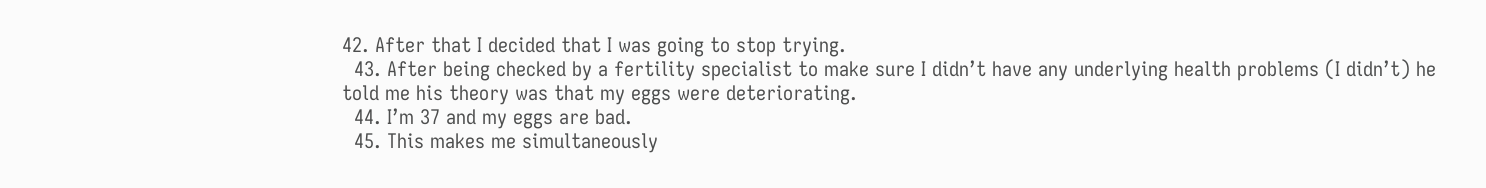42. After that I decided that I was going to stop trying.
  43. After being checked by a fertility specialist to make sure I didn’t have any underlying health problems (I didn’t) he told me his theory was that my eggs were deteriorating.
  44. I’m 37 and my eggs are bad.
  45. This makes me simultaneously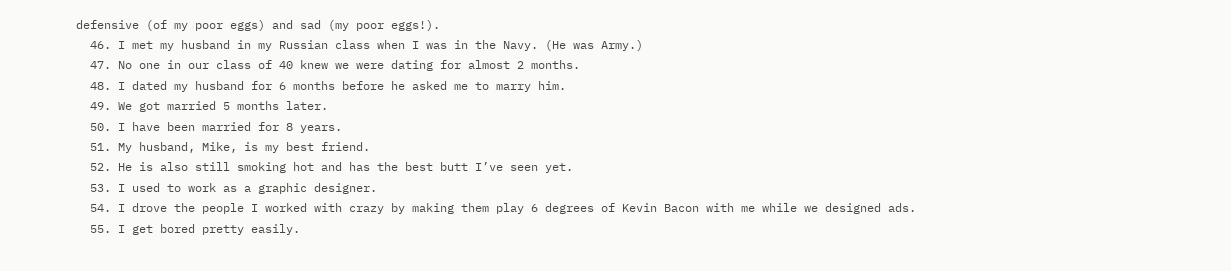defensive (of my poor eggs) and sad (my poor eggs!).
  46. I met my husband in my Russian class when I was in the Navy. (He was Army.)
  47. No one in our class of 40 knew we were dating for almost 2 months.
  48. I dated my husband for 6 months before he asked me to marry him.
  49. We got married 5 months later.
  50. I have been married for 8 years.
  51. My husband, Mike, is my best friend.
  52. He is also still smoking hot and has the best butt I’ve seen yet.
  53. I used to work as a graphic designer.
  54. I drove the people I worked with crazy by making them play 6 degrees of Kevin Bacon with me while we designed ads.
  55. I get bored pretty easily.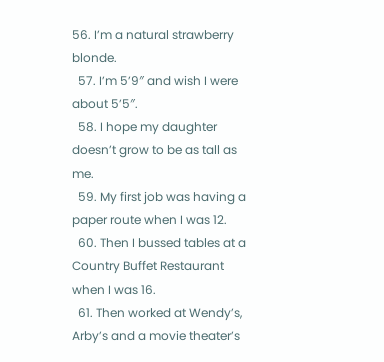56. I’m a natural strawberry blonde.
  57. I’m 5’9″ and wish I were about 5’5″.
  58. I hope my daughter doesn’t grow to be as tall as me.
  59. My first job was having a paper route when I was 12.
  60. Then I bussed tables at a Country Buffet Restaurant when I was 16.
  61. Then worked at Wendy’s, Arby’s and a movie theater’s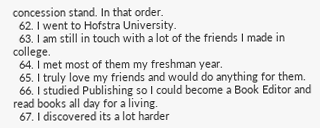concession stand. In that order.
  62. I went to Hofstra University.
  63. I am still in touch with a lot of the friends I made in college.
  64. I met most of them my freshman year.
  65. I truly love my friends and would do anything for them.
  66. I studied Publishing so I could become a Book Editor and read books all day for a living.
  67. I discovered its a lot harder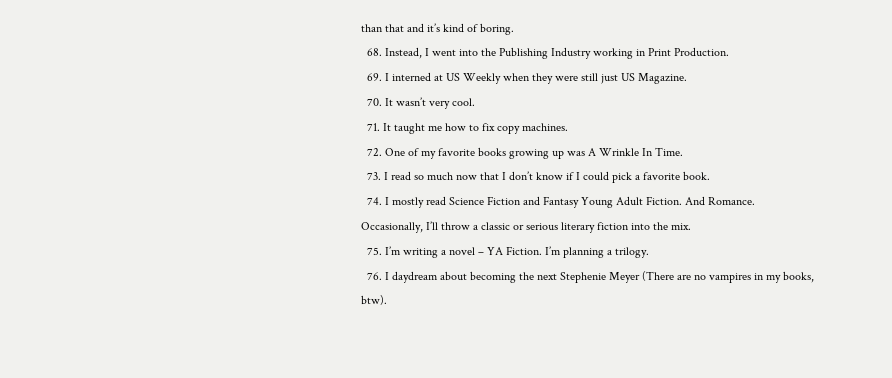than that and it’s kind of boring.
  68. Instead, I went into the Publishing Industry working in Print Production.
  69. I interned at US Weekly when they were still just US Magazine.
  70. It wasn’t very cool.
  71. It taught me how to fix copy machines.
  72. One of my favorite books growing up was A Wrinkle In Time.
  73. I read so much now that I don’t know if I could pick a favorite book.
  74. I mostly read Science Fiction and Fantasy Young Adult Fiction. And Romance. Occasionally, I’ll throw a classic or serious literary fiction into the mix.
  75. I’m writing a novel – YA Fiction. I’m planning a trilogy.
  76. I daydream about becoming the next Stephenie Meyer (There are no vampires in my books, btw).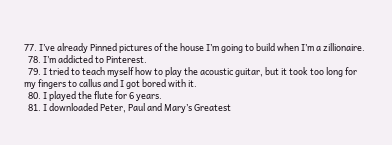77. I’ve already Pinned pictures of the house I’m going to build when I’m a zillionaire.
  78. I’m addicted to Pinterest.
  79. I tried to teach myself how to play the acoustic guitar, but it took too long for my fingers to callus and I got bored with it.
  80. I played the flute for 6 years.
  81. I downloaded Peter, Paul and Mary’s Greatest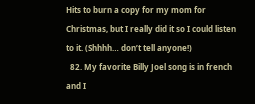Hits to burn a copy for my mom for Christmas, but I really did it so I could listen to it. (Shhhh… don’t tell anyone!)
  82. My favorite Billy Joel song is in french and I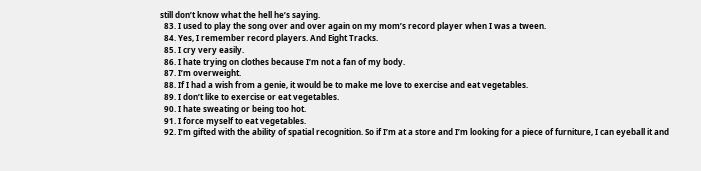still don’t know what the hell he’s saying.
  83. I used to play the song over and over again on my mom’s record player when I was a tween.
  84. Yes, I remember record players. And Eight Tracks.
  85. I cry very easily.
  86. I hate trying on clothes because I’m not a fan of my body.
  87. I’m overweight.
  88. If I had a wish from a genie, it would be to make me love to exercise and eat vegetables.
  89. I don’t like to exercise or eat vegetables.
  90. I hate sweating or being too hot.
  91. I force myself to eat vegetables.
  92. I’m gifted with the ability of spatial recognition. So if I’m at a store and I’m looking for a piece of furniture, I can eyeball it and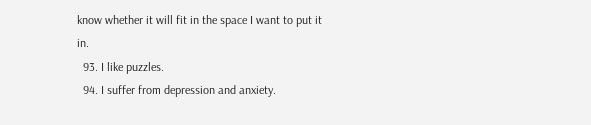know whether it will fit in the space I want to put it in.
  93. I like puzzles.
  94. I suffer from depression and anxiety.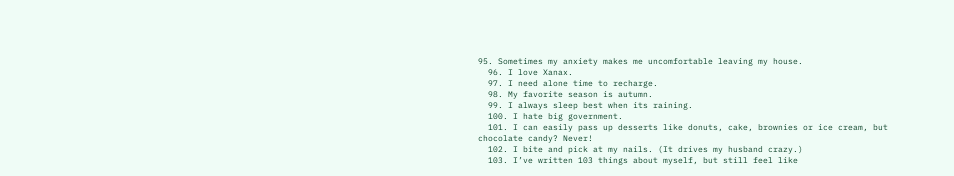95. Sometimes my anxiety makes me uncomfortable leaving my house.
  96. I love Xanax.
  97. I need alone time to recharge.
  98. My favorite season is autumn.
  99. I always sleep best when its raining.
  100. I hate big government.
  101. I can easily pass up desserts like donuts, cake, brownies or ice cream, but chocolate candy? Never!
  102. I bite and pick at my nails. (It drives my husband crazy.)
  103. I’ve written 103 things about myself, but still feel like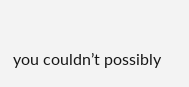you couldn’t possibly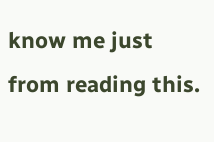know me just from reading this.